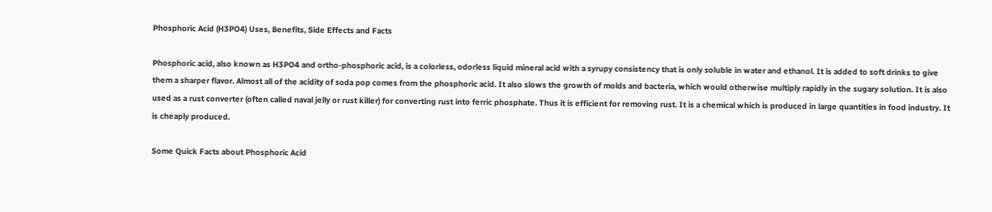Phosphoric Acid (H3PO4) Uses, Benefits, Side Effects and Facts

Phosphoric acid, also known as H3PO4 and ortho-phosphoric acid, is a colorless, odorless liquid mineral acid with a syrupy consistency that is only soluble in water and ethanol. It is added to soft drinks to give them a sharper flavor. Almost all of the acidity of soda pop comes from the phosphoric acid. It also slows the growth of molds and bacteria, which would otherwise multiply rapidly in the sugary solution. It is also used as a rust converter (often called naval jelly or rust killer) for converting rust into ferric phosphate. Thus it is efficient for removing rust. It is a chemical which is produced in large quantities in food industry. It is cheaply produced.

Some Quick Facts about Phosphoric Acid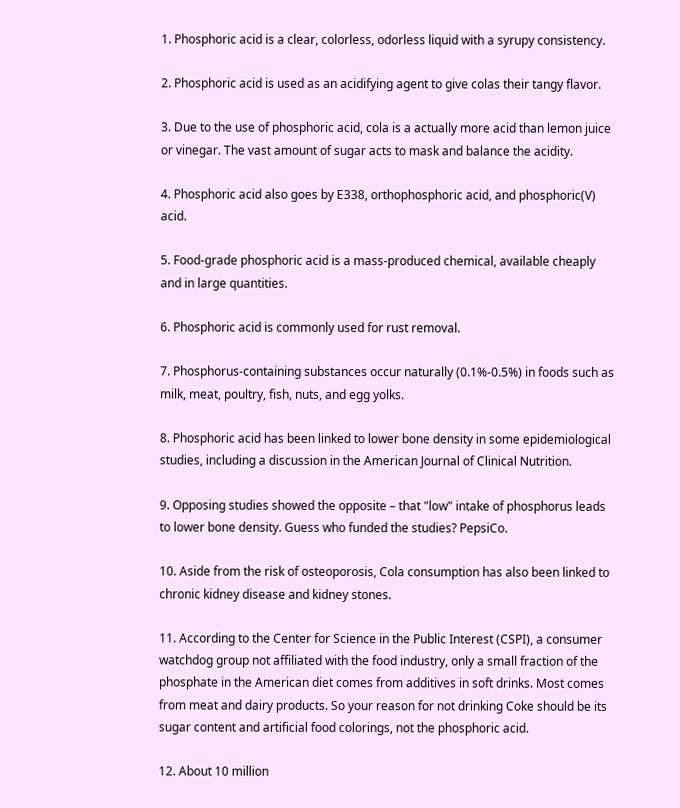1. Phosphoric acid is a clear, colorless, odorless liquid with a syrupy consistency.

2. Phosphoric acid is used as an acidifying agent to give colas their tangy flavor.

3. Due to the use of phosphoric acid, cola is a actually more acid than lemon juice or vinegar. The vast amount of sugar acts to mask and balance the acidity.

4. Phosphoric acid also goes by E338, orthophosphoric acid, and phosphoric(V) acid.

5. Food-grade phosphoric acid is a mass-produced chemical, available cheaply and in large quantities.

6. Phosphoric acid is commonly used for rust removal.

7. Phosphorus-containing substances occur naturally (0.1%-0.5%) in foods such as milk, meat, poultry, fish, nuts, and egg yolks.

8. Phosphoric acid has been linked to lower bone density in some epidemiological studies, including a discussion in the American Journal of Clinical Nutrition.

9. Opposing studies showed the opposite – that "low" intake of phosphorus leads to lower bone density. Guess who funded the studies? PepsiCo.

10. Aside from the risk of osteoporosis, Cola consumption has also been linked to chronic kidney disease and kidney stones.

11. According to the Center for Science in the Public Interest (CSPI), a consumer watchdog group not affiliated with the food industry, only a small fraction of the phosphate in the American diet comes from additives in soft drinks. Most comes from meat and dairy products. So your reason for not drinking Coke should be its sugar content and artificial food colorings, not the phosphoric acid.

12. About 10 million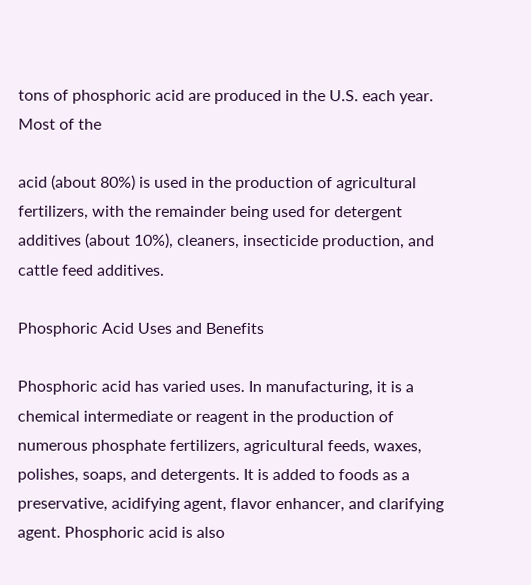tons of phosphoric acid are produced in the U.S. each year. Most of the

acid (about 80%) is used in the production of agricultural fertilizers, with the remainder being used for detergent additives (about 10%), cleaners, insecticide production, and cattle feed additives.

Phosphoric Acid Uses and Benefits

Phosphoric acid has varied uses. In manufacturing, it is a chemical intermediate or reagent in the production of numerous phosphate fertilizers, agricultural feeds, waxes, polishes, soaps, and detergents. It is added to foods as a preservative, acidifying agent, flavor enhancer, and clarifying agent. Phosphoric acid is also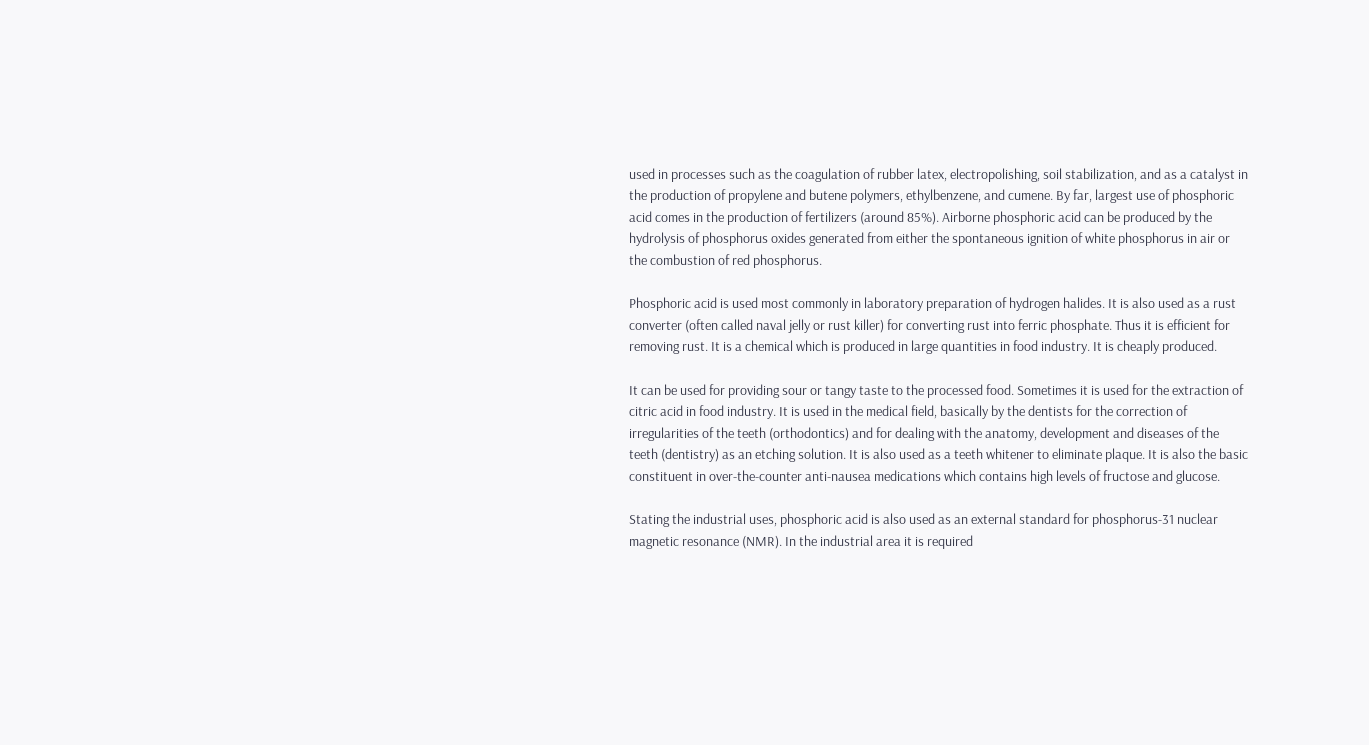used in processes such as the coagulation of rubber latex, electropolishing, soil stabilization, and as a catalyst in the production of propylene and butene polymers, ethylbenzene, and cumene. By far, largest use of phosphoric acid comes in the production of fertilizers (around 85%). Airborne phosphoric acid can be produced by the hydrolysis of phosphorus oxides generated from either the spontaneous ignition of white phosphorus in air or the combustion of red phosphorus.

Phosphoric acid is used most commonly in laboratory preparation of hydrogen halides. It is also used as a rust converter (often called naval jelly or rust killer) for converting rust into ferric phosphate. Thus it is efficient for removing rust. It is a chemical which is produced in large quantities in food industry. It is cheaply produced.

It can be used for providing sour or tangy taste to the processed food. Sometimes it is used for the extraction of citric acid in food industry. It is used in the medical field, basically by the dentists for the correction of irregularities of the teeth (orthodontics) and for dealing with the anatomy, development and diseases of the teeth (dentistry) as an etching solution. It is also used as a teeth whitener to eliminate plaque. It is also the basic constituent in over-the-counter anti-nausea medications which contains high levels of fructose and glucose.

Stating the industrial uses, phosphoric acid is also used as an external standard for phosphorus-31 nuclear magnetic resonance (NMR). In the industrial area it is required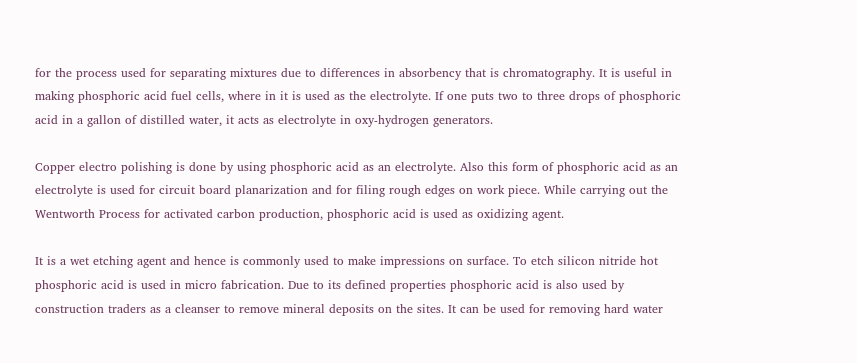for the process used for separating mixtures due to differences in absorbency that is chromatography. It is useful in making phosphoric acid fuel cells, where in it is used as the electrolyte. If one puts two to three drops of phosphoric acid in a gallon of distilled water, it acts as electrolyte in oxy-hydrogen generators.

Copper electro polishing is done by using phosphoric acid as an electrolyte. Also this form of phosphoric acid as an electrolyte is used for circuit board planarization and for filing rough edges on work piece. While carrying out the Wentworth Process for activated carbon production, phosphoric acid is used as oxidizing agent.

It is a wet etching agent and hence is commonly used to make impressions on surface. To etch silicon nitride hot phosphoric acid is used in micro fabrication. Due to its defined properties phosphoric acid is also used by construction traders as a cleanser to remove mineral deposits on the sites. It can be used for removing hard water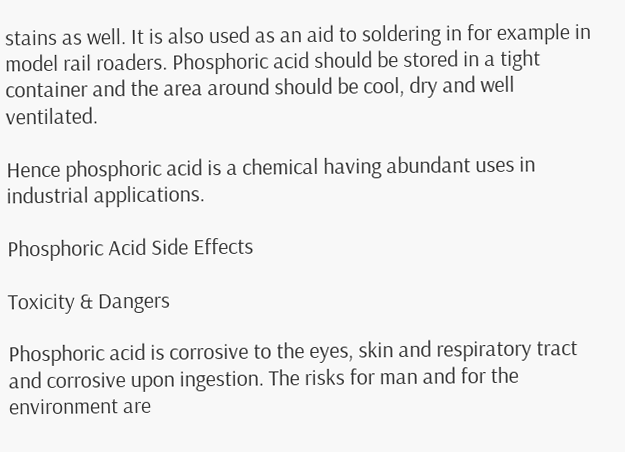stains as well. It is also used as an aid to soldering in for example in model rail roaders. Phosphoric acid should be stored in a tight container and the area around should be cool, dry and well ventilated.

Hence phosphoric acid is a chemical having abundant uses in industrial applications.

Phosphoric Acid Side Effects

Toxicity & Dangers

Phosphoric acid is corrosive to the eyes, skin and respiratory tract and corrosive upon ingestion. The risks for man and for the environment are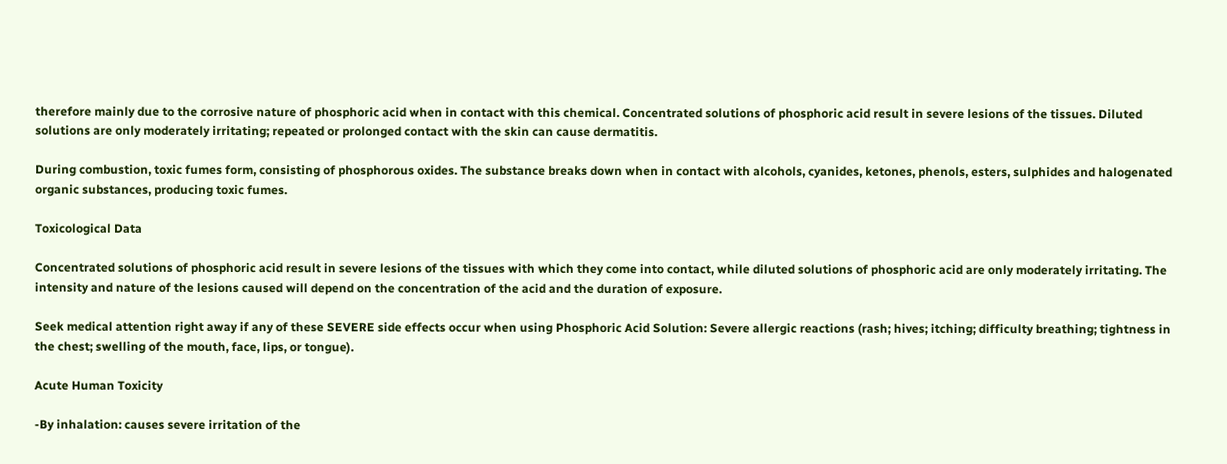therefore mainly due to the corrosive nature of phosphoric acid when in contact with this chemical. Concentrated solutions of phosphoric acid result in severe lesions of the tissues. Diluted solutions are only moderately irritating; repeated or prolonged contact with the skin can cause dermatitis.

During combustion, toxic fumes form, consisting of phosphorous oxides. The substance breaks down when in contact with alcohols, cyanides, ketones, phenols, esters, sulphides and halogenated organic substances, producing toxic fumes.

Toxicological Data

Concentrated solutions of phosphoric acid result in severe lesions of the tissues with which they come into contact, while diluted solutions of phosphoric acid are only moderately irritating. The intensity and nature of the lesions caused will depend on the concentration of the acid and the duration of exposure.

Seek medical attention right away if any of these SEVERE side effects occur when using Phosphoric Acid Solution: Severe allergic reactions (rash; hives; itching; difficulty breathing; tightness in the chest; swelling of the mouth, face, lips, or tongue).

Acute Human Toxicity

-By inhalation: causes severe irritation of the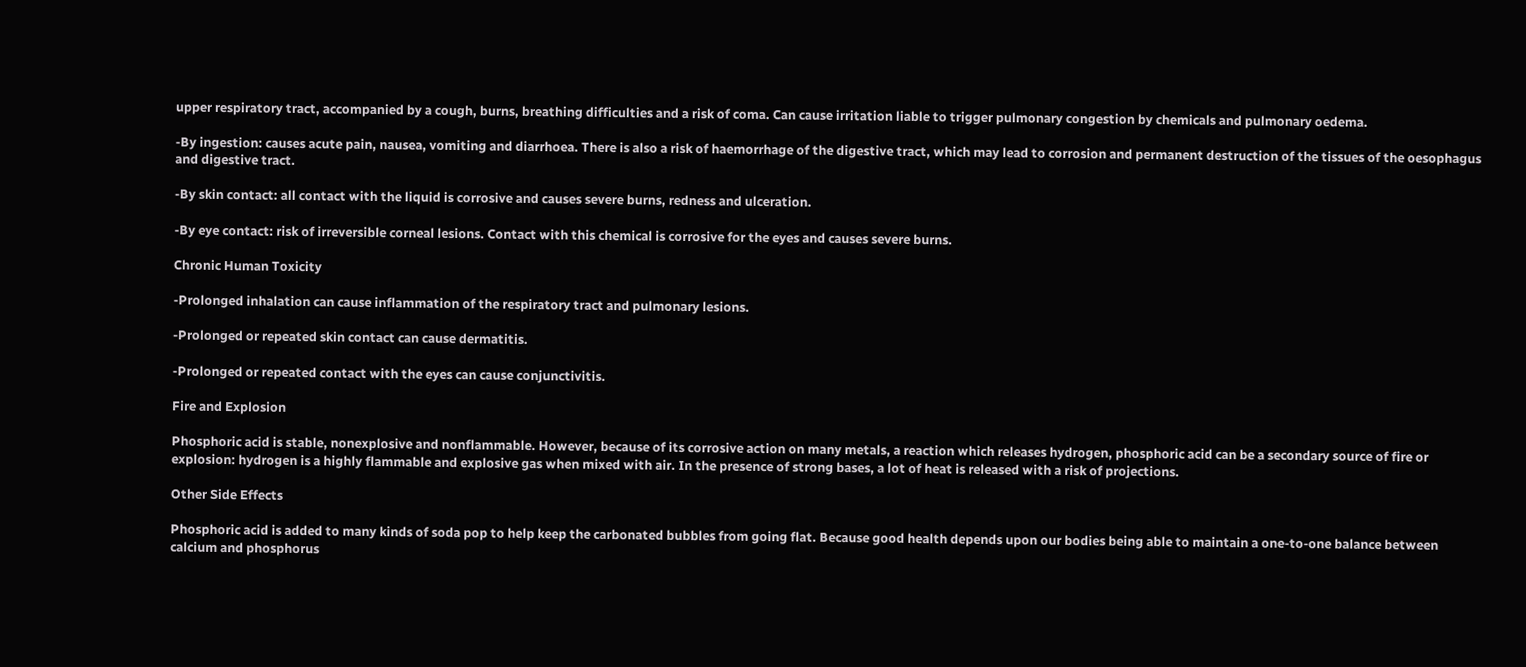upper respiratory tract, accompanied by a cough, burns, breathing difficulties and a risk of coma. Can cause irritation liable to trigger pulmonary congestion by chemicals and pulmonary oedema.

-By ingestion: causes acute pain, nausea, vomiting and diarrhoea. There is also a risk of haemorrhage of the digestive tract, which may lead to corrosion and permanent destruction of the tissues of the oesophagus and digestive tract.

-By skin contact: all contact with the liquid is corrosive and causes severe burns, redness and ulceration.

-By eye contact: risk of irreversible corneal lesions. Contact with this chemical is corrosive for the eyes and causes severe burns.

Chronic Human Toxicity

-Prolonged inhalation can cause inflammation of the respiratory tract and pulmonary lesions.

-Prolonged or repeated skin contact can cause dermatitis.

-Prolonged or repeated contact with the eyes can cause conjunctivitis.

Fire and Explosion

Phosphoric acid is stable, nonexplosive and nonflammable. However, because of its corrosive action on many metals, a reaction which releases hydrogen, phosphoric acid can be a secondary source of fire or explosion: hydrogen is a highly flammable and explosive gas when mixed with air. In the presence of strong bases, a lot of heat is released with a risk of projections.

Other Side Effects

Phosphoric acid is added to many kinds of soda pop to help keep the carbonated bubbles from going flat. Because good health depends upon our bodies being able to maintain a one-to-one balance between calcium and phosphorus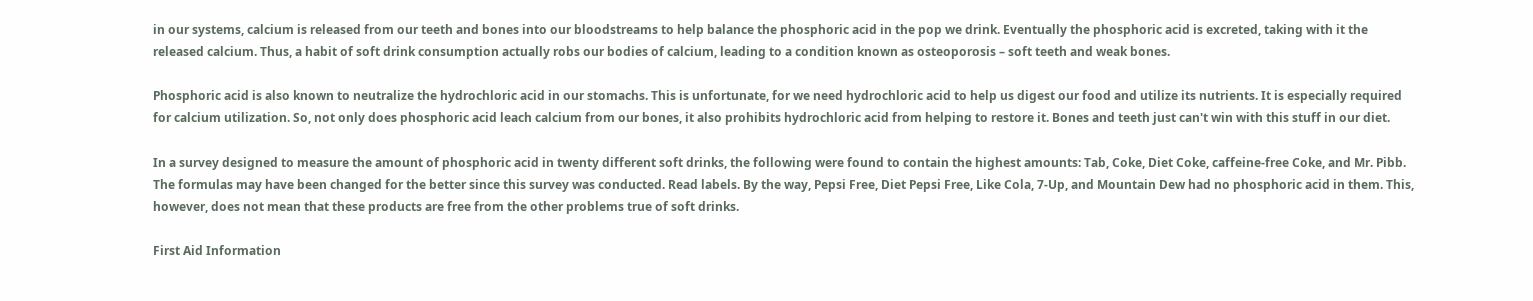in our systems, calcium is released from our teeth and bones into our bloodstreams to help balance the phosphoric acid in the pop we drink. Eventually the phosphoric acid is excreted, taking with it the released calcium. Thus, a habit of soft drink consumption actually robs our bodies of calcium, leading to a condition known as osteoporosis – soft teeth and weak bones.

Phosphoric acid is also known to neutralize the hydrochloric acid in our stomachs. This is unfortunate, for we need hydrochloric acid to help us digest our food and utilize its nutrients. It is especially required for calcium utilization. So, not only does phosphoric acid leach calcium from our bones, it also prohibits hydrochloric acid from helping to restore it. Bones and teeth just can't win with this stuff in our diet.

In a survey designed to measure the amount of phosphoric acid in twenty different soft drinks, the following were found to contain the highest amounts: Tab, Coke, Diet Coke, caffeine-free Coke, and Mr. Pibb. The formulas may have been changed for the better since this survey was conducted. Read labels. By the way, Pepsi Free, Diet Pepsi Free, Like Cola, 7-Up, and Mountain Dew had no phosphoric acid in them. This, however, does not mean that these products are free from the other problems true of soft drinks.

First Aid Information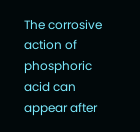The corrosive action of phosphoric acid can appear after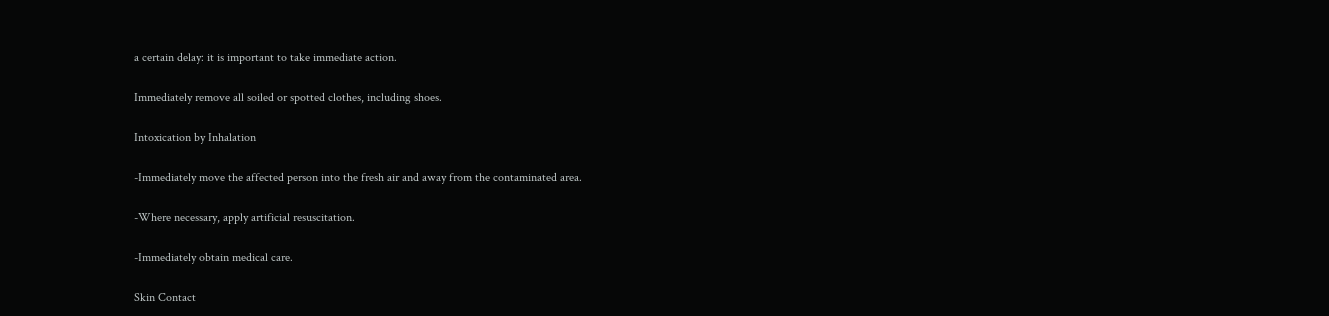a certain delay: it is important to take immediate action.

Immediately remove all soiled or spotted clothes, including shoes.

Intoxication by Inhalation

-Immediately move the affected person into the fresh air and away from the contaminated area.

-Where necessary, apply artificial resuscitation.

-Immediately obtain medical care.

Skin Contact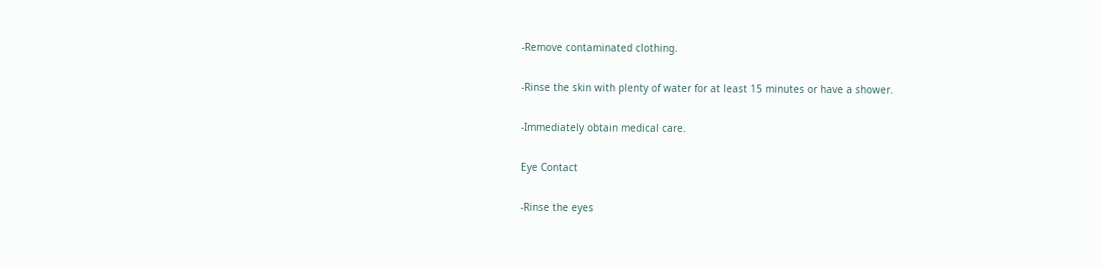-Remove contaminated clothing.

-Rinse the skin with plenty of water for at least 15 minutes or have a shower.

-Immediately obtain medical care.

Eye Contact

-Rinse the eyes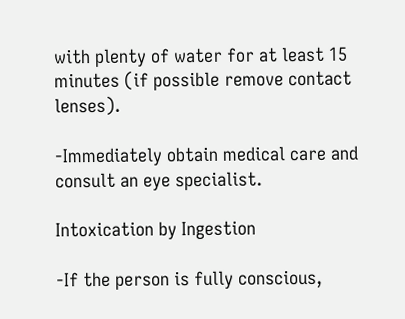with plenty of water for at least 15 minutes (if possible remove contact lenses).

-Immediately obtain medical care and consult an eye specialist.

Intoxication by Ingestion

-If the person is fully conscious,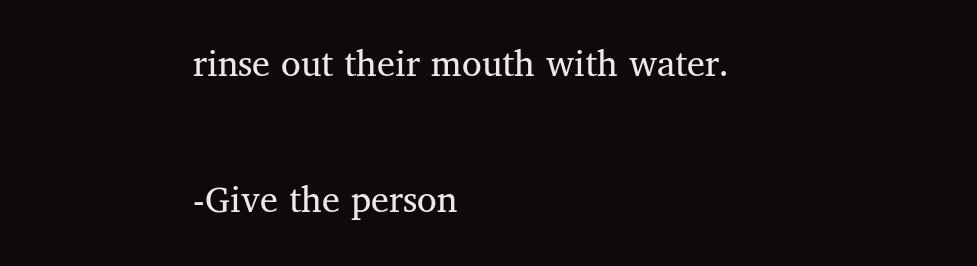rinse out their mouth with water.

-Give the person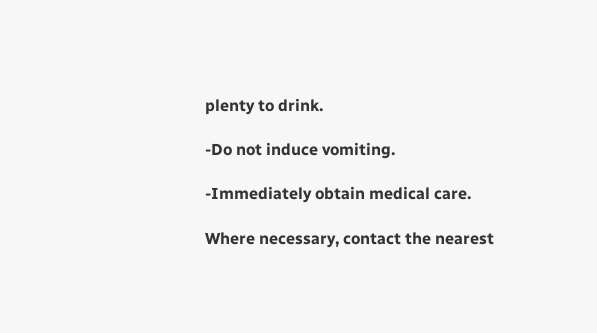plenty to drink.

-Do not induce vomiting.

-Immediately obtain medical care.

Where necessary, contact the nearest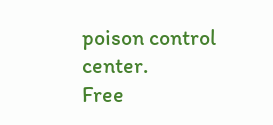poison control center.
Free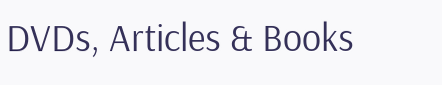DVDs, Articles & Books